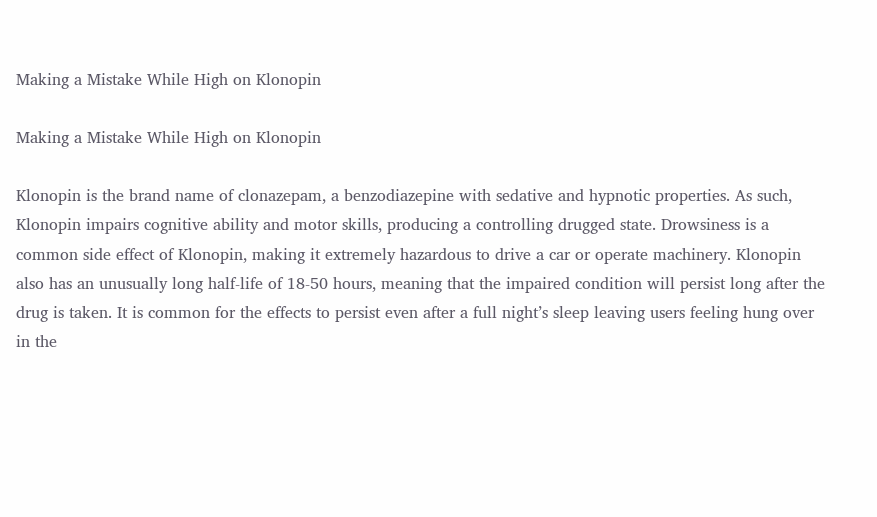Making a Mistake While High on Klonopin

Making a Mistake While High on Klonopin

Klonopin is the brand name of clonazepam, a benzodiazepine with sedative and hypnotic properties. As such, Klonopin impairs cognitive ability and motor skills, producing a controlling drugged state. Drowsiness is a common side effect of Klonopin, making it extremely hazardous to drive a car or operate machinery. Klonopin also has an unusually long half-life of 18-50 hours, meaning that the impaired condition will persist long after the drug is taken. It is common for the effects to persist even after a full night’s sleep leaving users feeling hung over in the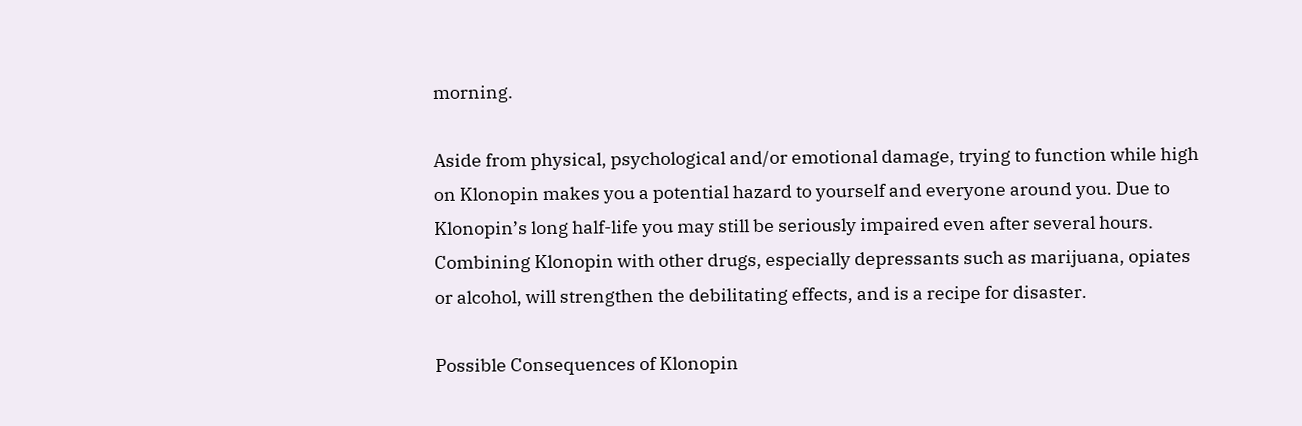morning.

Aside from physical, psychological and/or emotional damage, trying to function while high on Klonopin makes you a potential hazard to yourself and everyone around you. Due to Klonopin’s long half-life you may still be seriously impaired even after several hours. Combining Klonopin with other drugs, especially depressants such as marijuana, opiates or alcohol, will strengthen the debilitating effects, and is a recipe for disaster.

Possible Consequences of Klonopin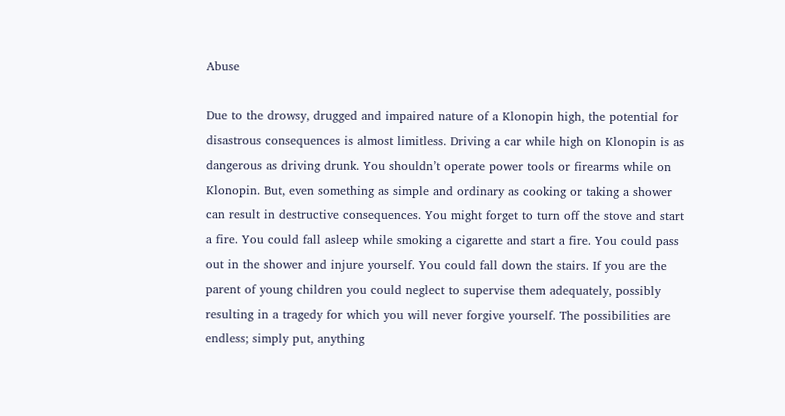Abuse

Due to the drowsy, drugged and impaired nature of a Klonopin high, the potential for disastrous consequences is almost limitless. Driving a car while high on Klonopin is as dangerous as driving drunk. You shouldn’t operate power tools or firearms while on Klonopin. But, even something as simple and ordinary as cooking or taking a shower can result in destructive consequences. You might forget to turn off the stove and start a fire. You could fall asleep while smoking a cigarette and start a fire. You could pass out in the shower and injure yourself. You could fall down the stairs. If you are the parent of young children you could neglect to supervise them adequately, possibly resulting in a tragedy for which you will never forgive yourself. The possibilities are endless; simply put, anything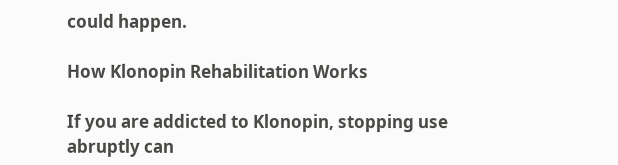could happen.

How Klonopin Rehabilitation Works

If you are addicted to Klonopin, stopping use abruptly can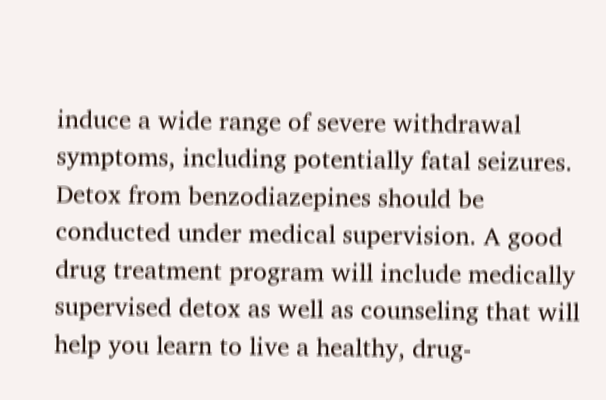induce a wide range of severe withdrawal symptoms, including potentially fatal seizures. Detox from benzodiazepines should be conducted under medical supervision. A good drug treatment program will include medically supervised detox as well as counseling that will help you learn to live a healthy, drug-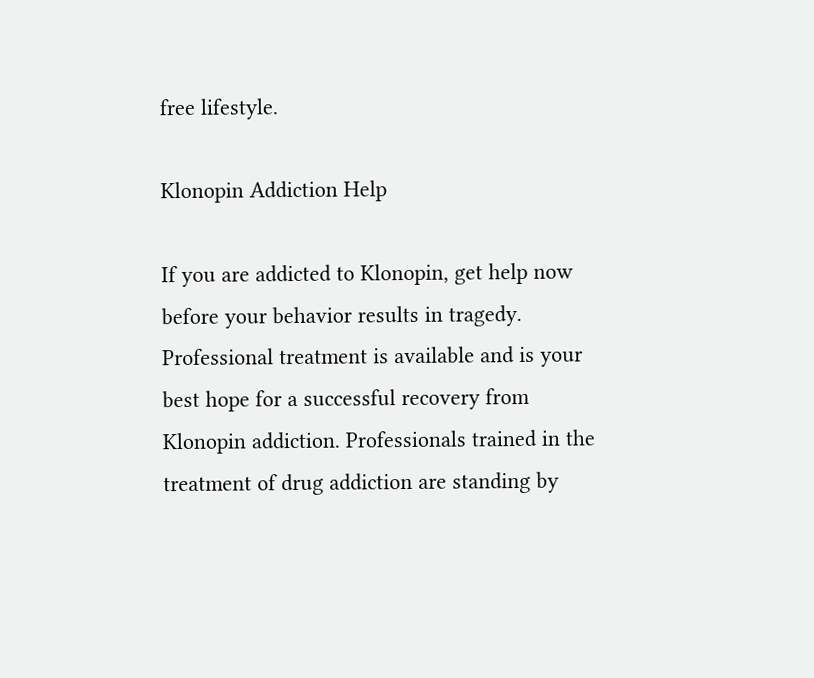free lifestyle.

Klonopin Addiction Help

If you are addicted to Klonopin, get help now before your behavior results in tragedy. Professional treatment is available and is your best hope for a successful recovery from Klonopin addiction. Professionals trained in the treatment of drug addiction are standing by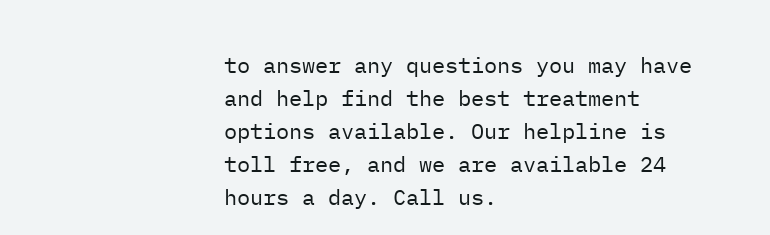to answer any questions you may have and help find the best treatment options available. Our helpline is toll free, and we are available 24 hours a day. Call us.